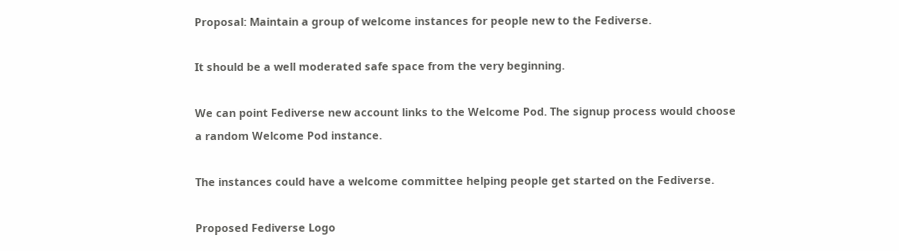Proposal: Maintain a group of welcome instances for people new to the Fediverse.

It should be a well moderated safe space from the very beginning.

We can point Fediverse new account links to the Welcome Pod. The signup process would choose a random Welcome Pod instance.

The instances could have a welcome committee helping people get started on the Fediverse.

Proposed Fediverse Logo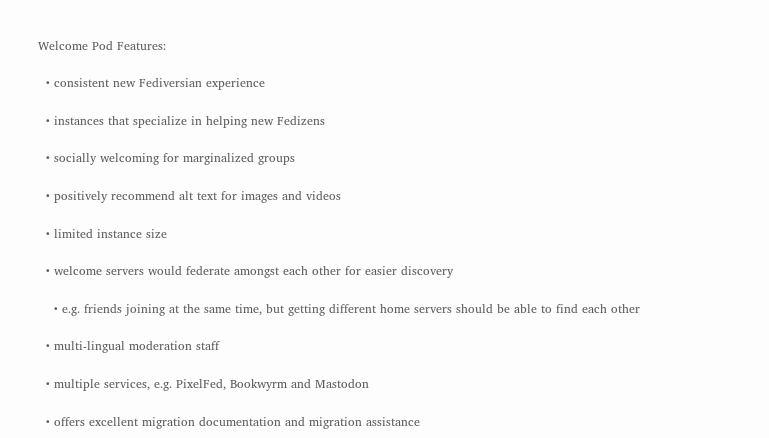Welcome Pod Features:

  • consistent new Fediversian experience

  • instances that specialize in helping new Fedizens

  • socially welcoming for marginalized groups

  • positively recommend alt text for images and videos

  • limited instance size

  • welcome servers would federate amongst each other for easier discovery

    • e.g. friends joining at the same time, but getting different home servers should be able to find each other

  • multi-lingual moderation staff

  • multiple services, e.g. PixelFed, Bookwyrm and Mastodon

  • offers excellent migration documentation and migration assistance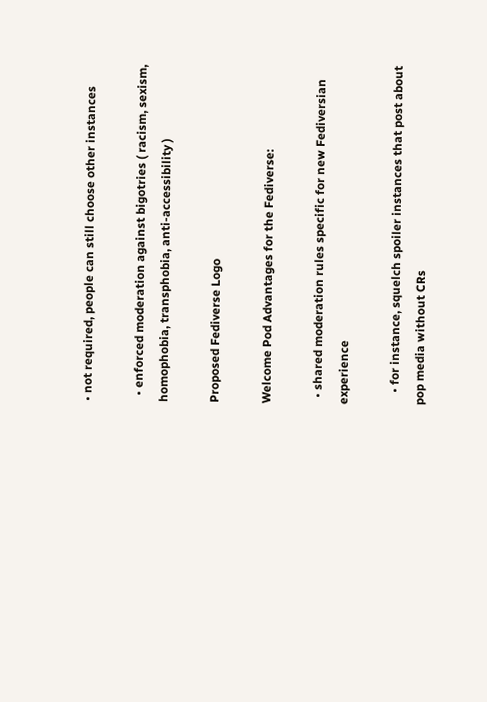• not required, people can still choose other instances

  • enforced moderation against bigotries ( racism, sexism, homophobia, transphobia, anti-accessibility )

Proposed Fediverse Logo

Welcome Pod Advantages for the Fediverse:

  • shared moderation rules specific for new Fediversian experience

    • for instance, squelch spoiler instances that post about pop media without CRs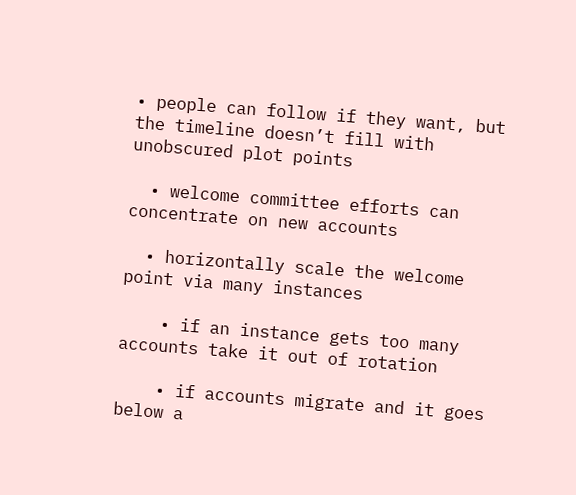• people can follow if they want, but the timeline doesn’t fill with unobscured plot points

  • welcome committee efforts can concentrate on new accounts

  • horizontally scale the welcome point via many instances

    • if an instance gets too many accounts take it out of rotation

    • if accounts migrate and it goes below a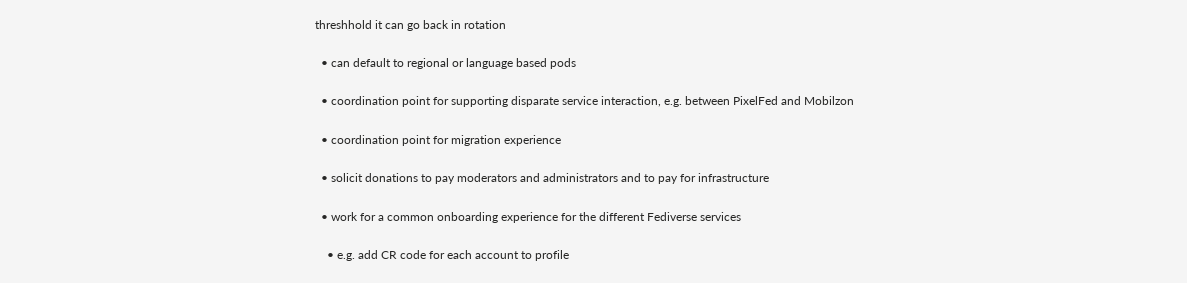threshhold it can go back in rotation

  • can default to regional or language based pods

  • coordination point for supporting disparate service interaction, e.g. between PixelFed and Mobilzon

  • coordination point for migration experience

  • solicit donations to pay moderators and administrators and to pay for infrastructure

  • work for a common onboarding experience for the different Fediverse services

    • e.g. add CR code for each account to profile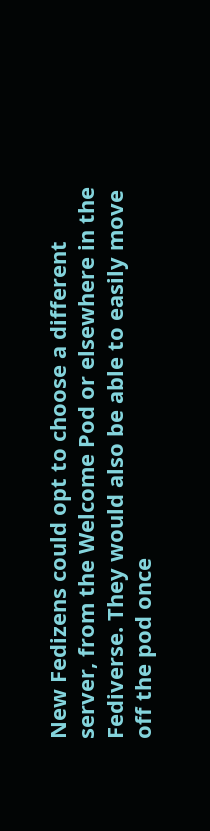New Fedizens could opt to choose a different server, from the Welcome Pod or elsewhere in the Fediverse. They would also be able to easily move off the pod once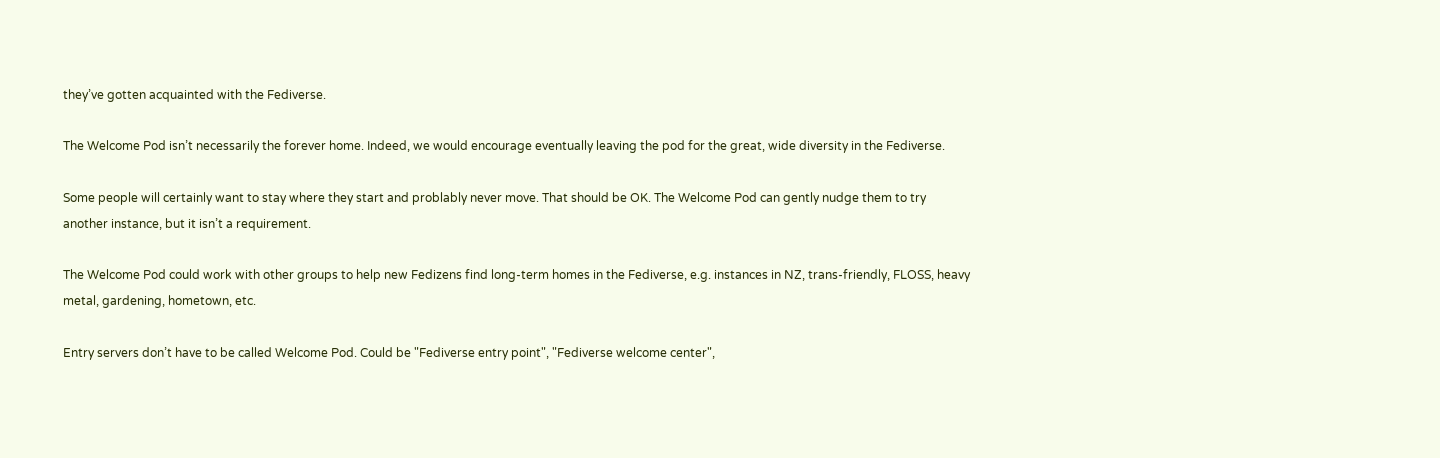they’ve gotten acquainted with the Fediverse.

The Welcome Pod isn’t necessarily the forever home. Indeed, we would encourage eventually leaving the pod for the great, wide diversity in the Fediverse.

Some people will certainly want to stay where they start and problably never move. That should be OK. The Welcome Pod can gently nudge them to try another instance, but it isn’t a requirement.

The Welcome Pod could work with other groups to help new Fedizens find long-term homes in the Fediverse, e.g. instances in NZ, trans-friendly, FLOSS, heavy metal, gardening, hometown, etc.

Entry servers don’t have to be called Welcome Pod. Could be "Fediverse entry point", "Fediverse welcome center",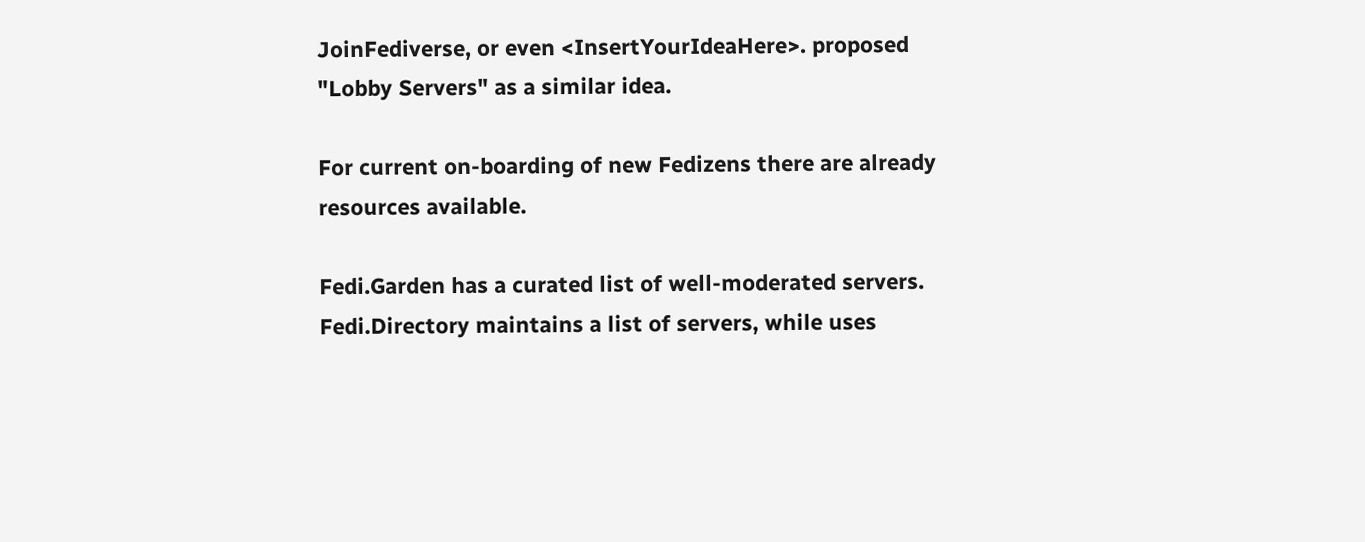JoinFediverse, or even <InsertYourIdeaHere>. proposed "Lobby Servers" as a similar idea.

For current on-boarding of new Fedizens there are already resources available.

Fedi.Garden has a curated list of well-moderated servers. Fedi.Directory maintains a list of servers, while uses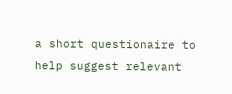a short questionaire to help suggest relevant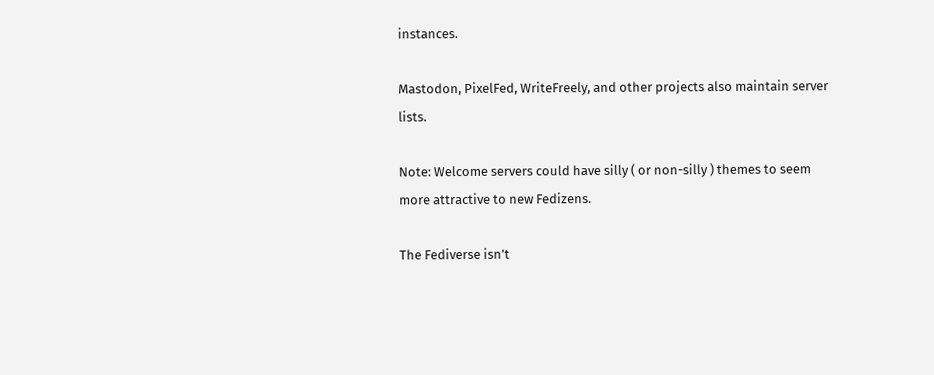instances.

Mastodon, PixelFed, WriteFreely, and other projects also maintain server lists.

Note: Welcome servers could have silly ( or non-silly ) themes to seem more attractive to new Fedizens.

The Fediverse isn’t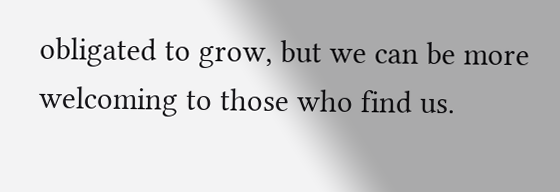obligated to grow, but we can be more welcoming to those who find us.